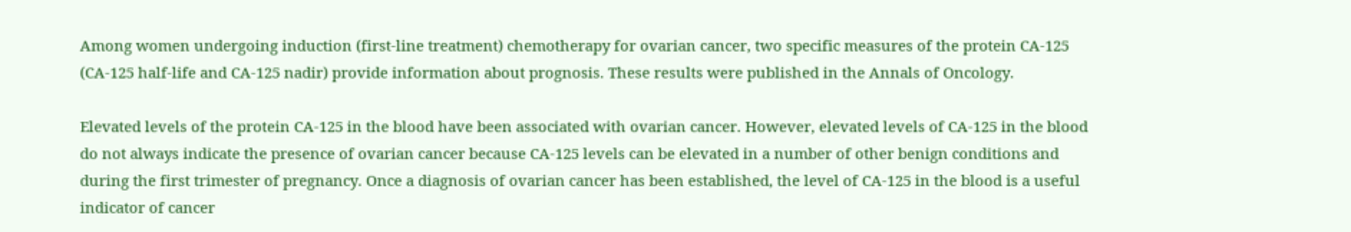Among women undergoing induction (first-line treatment) chemotherapy for ovarian cancer, two specific measures of the protein CA-125 (CA-125 half-life and CA-125 nadir) provide information about prognosis. These results were published in the Annals of Oncology.

Elevated levels of the protein CA-125 in the blood have been associated with ovarian cancer. However, elevated levels of CA-125 in the blood do not always indicate the presence of ovarian cancer because CA-125 levels can be elevated in a number of other benign conditions and during the first trimester of pregnancy. Once a diagnosis of ovarian cancer has been established, the level of CA-125 in the blood is a useful indicator of cancer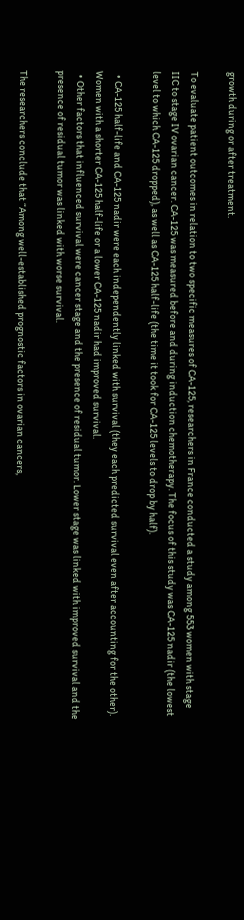growth during or after treatment.

To evaluate patient outcomes in relation to two specific measures of CA-125, researchers in France conducted a study among 553 women with stage IIC to stage IV ovarian cancer. CA-125 was measured before and during induction chemotherapy. The focus of this study was CA-125 nadir (the lowest level to which CA-125 dropped), as well as CA-125 half-life (the time it took for CA-125 levels to drop by half).

  • CA-125 half-life and CA-125 nadir were each independently linked with survival (they each predicted survival even after accounting for the other). Women with a shorter CA-125 half-life or a lower CA-125 nadir had improved survival.
  • Other factors that influenced survival were cancer stage and the presence of residual tumor. Lower stage was linked with improved survival and the presence of residual tumor was linked with worse survival.

The researchers conclude that “Among well-established prognostic factors in ovarian cancers,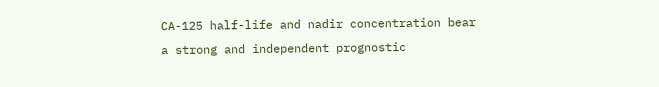CA-125 half-life and nadir concentration bear a strong and independent prognostic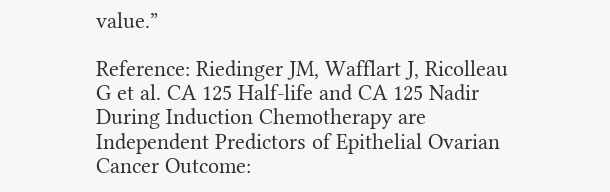value.”

Reference: Riedinger JM, Wafflart J, Ricolleau G et al. CA 125 Half-life and CA 125 Nadir During Induction Chemotherapy are Independent Predictors of Epithelial Ovarian Cancer Outcome: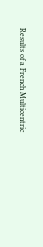Results of a French Multicentric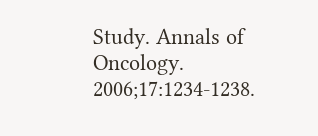Study. Annals of Oncology. 2006;17:1234-1238.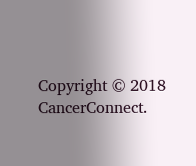Copyright © 2018 CancerConnect.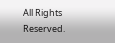All Rights Reserved.